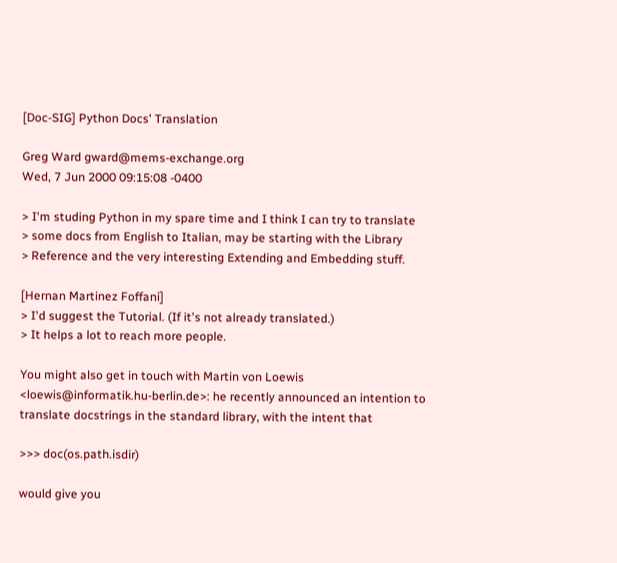[Doc-SIG] Python Docs' Translation

Greg Ward gward@mems-exchange.org
Wed, 7 Jun 2000 09:15:08 -0400

> I'm studing Python in my spare time and I think I can try to translate
> some docs from English to Italian, may be starting with the Library
> Reference and the very interesting Extending and Embedding stuff.

[Hernan Martinez Foffani]
> I'd suggest the Tutorial. (If it's not already translated.)
> It helps a lot to reach more people.

You might also get in touch with Martin von Loewis
<loewis@informatik.hu-berlin.de>: he recently announced an intention to
translate docstrings in the standard library, with the intent that

>>> doc(os.path.isdir)

would give you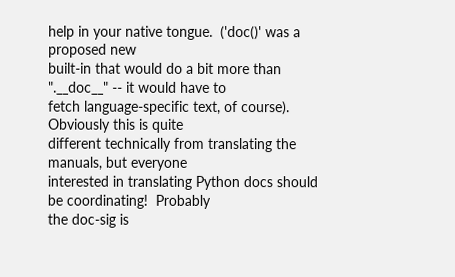help in your native tongue.  ('doc()' was a proposed new
built-in that would do a bit more than ".__doc__" -- it would have to
fetch language-specific text, of course).  Obviously this is quite
different technically from translating the manuals, but everyone
interested in translating Python docs should be coordinating!  Probably
the doc-sig is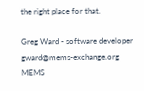the right place for that.

Greg Ward - software developer                gward@mems-exchange.org
MEMS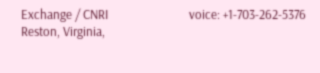Exchange / CNRI                           voice: +1-703-262-5376
Reston, Virginia,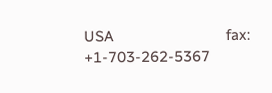USA                            fax: +1-703-262-5367